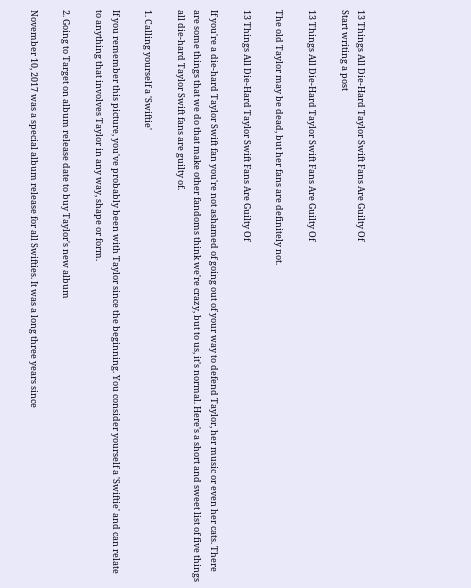13 Things All Die-Hard Taylor Swift Fans Are Guilty Of
Start writing a post

13 Things All Die-Hard Taylor Swift Fans Are Guilty Of

The old Taylor may be dead, but her fans are definitely not.

13 Things All Die-Hard Taylor Swift Fans Are Guilty Of

If you're a die-hard Taylor Swift fan you're not ashamed of going out of your way to defend Taylor, her music or even her cats. There are some things that we do that make other fandoms think we're crazy, but to us, it's normal. Here's a short and sweet list of five things all die-hard Taylor Swift fans are guilty of.

1. Calling yourself a 'Swiftie'

If you remember this picture, you've probably been with Taylor since the beginning. You consider yourself a 'Swiftie' and can relate to anything that involves Taylor in any way, shape or form.

2. Going to Target on album release date to buy Taylor's new album

November 10, 2017 was a special album release for all Swifties. It was a long three years since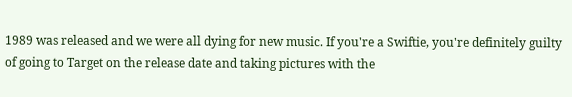1989 was released and we were all dying for new music. If you're a Swiftie, you're definitely guilty of going to Target on the release date and taking pictures with the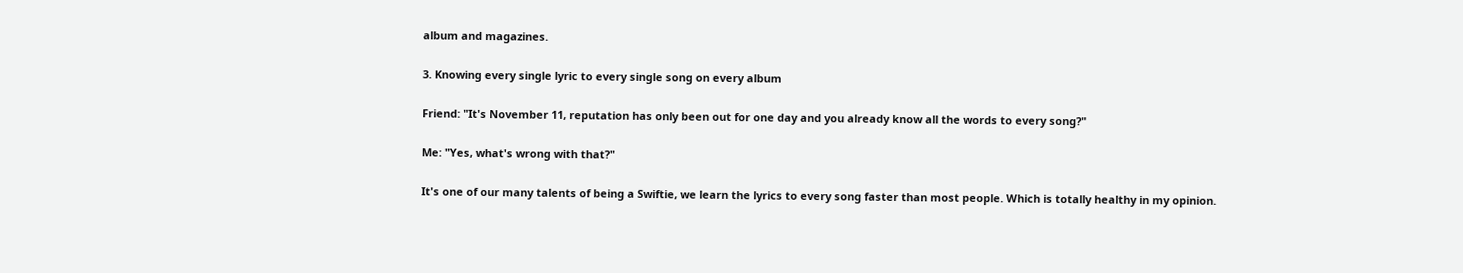album and magazines.

3. Knowing every single lyric to every single song on every album

Friend: "It's November 11, reputation has only been out for one day and you already know all the words to every song?"

Me: "Yes, what's wrong with that?"

It's one of our many talents of being a Swiftie, we learn the lyrics to every song faster than most people. Which is totally healthy in my opinion.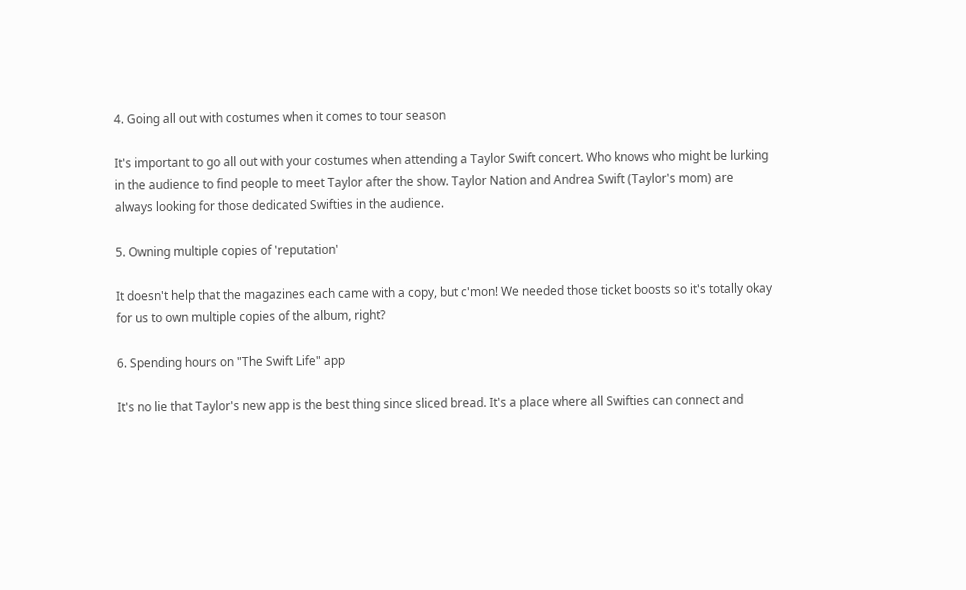4. Going all out with costumes when it comes to tour season

It's important to go all out with your costumes when attending a Taylor Swift concert. Who knows who might be lurking in the audience to find people to meet Taylor after the show. Taylor Nation and Andrea Swift (Taylor's mom) are always looking for those dedicated Swifties in the audience.

5. Owning multiple copies of 'reputation'

It doesn't help that the magazines each came with a copy, but c'mon! We needed those ticket boosts so it's totally okay for us to own multiple copies of the album, right?

6. Spending hours on "The Swift Life" app

It's no lie that Taylor's new app is the best thing since sliced bread. It's a place where all Swifties can connect and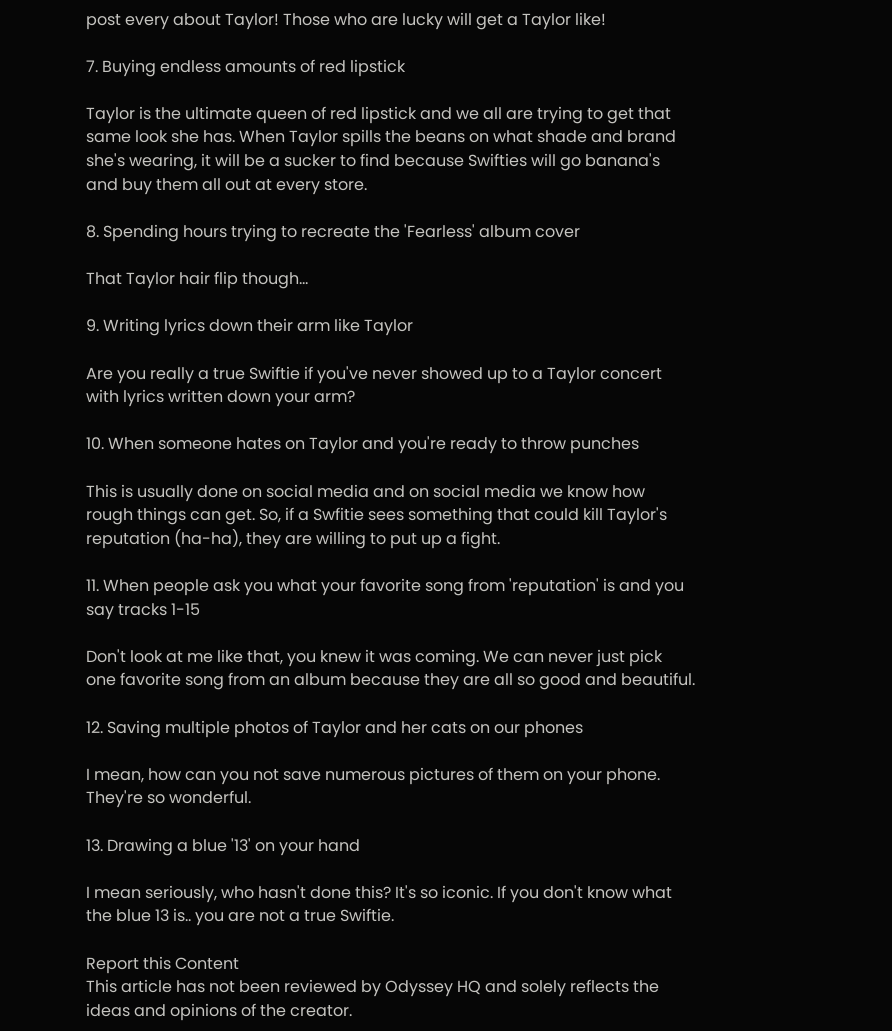post every about Taylor! Those who are lucky will get a Taylor like!

7. Buying endless amounts of red lipstick

Taylor is the ultimate queen of red lipstick and we all are trying to get that same look she has. When Taylor spills the beans on what shade and brand she's wearing, it will be a sucker to find because Swifties will go banana's and buy them all out at every store.

8. Spending hours trying to recreate the 'Fearless' album cover

That Taylor hair flip though...

9. Writing lyrics down their arm like Taylor

Are you really a true Swiftie if you've never showed up to a Taylor concert with lyrics written down your arm?

10. When someone hates on Taylor and you're ready to throw punches

This is usually done on social media and on social media we know how rough things can get. So, if a Swfitie sees something that could kill Taylor's reputation (ha-ha), they are willing to put up a fight.

11. When people ask you what your favorite song from 'reputation' is and you say tracks 1-15

Don't look at me like that, you knew it was coming. We can never just pick one favorite song from an album because they are all so good and beautiful.

12. Saving multiple photos of Taylor and her cats on our phones

I mean, how can you not save numerous pictures of them on your phone. They're so wonderful.

13. Drawing a blue '13' on your hand

I mean seriously, who hasn't done this? It's so iconic. If you don't know what the blue 13 is.. you are not a true Swiftie.

Report this Content
This article has not been reviewed by Odyssey HQ and solely reflects the ideas and opinions of the creator.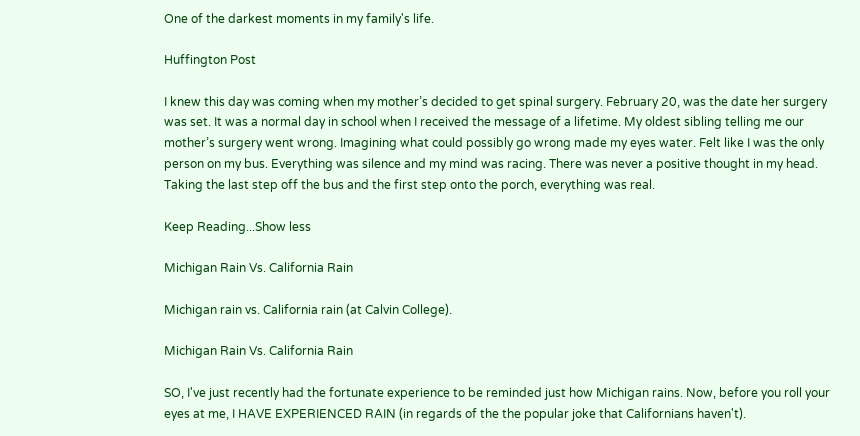One of the darkest moments in my family's life.

Huffington Post

I knew this day was coming when my mother’s decided to get spinal surgery. February 20, was the date her surgery was set. It was a normal day in school when I received the message of a lifetime. My oldest sibling telling me our mother’s surgery went wrong. Imagining what could possibly go wrong made my eyes water. Felt like I was the only person on my bus. Everything was silence and my mind was racing. There was never a positive thought in my head. Taking the last step off the bus and the first step onto the porch, everything was real.

Keep Reading...Show less

Michigan Rain Vs. California Rain

Michigan rain vs. California rain (at Calvin College).

Michigan Rain Vs. California Rain

SO, I've just recently had the fortunate experience to be reminded just how Michigan rains. Now, before you roll your eyes at me, I HAVE EXPERIENCED RAIN (in regards of the the popular joke that Californians haven't).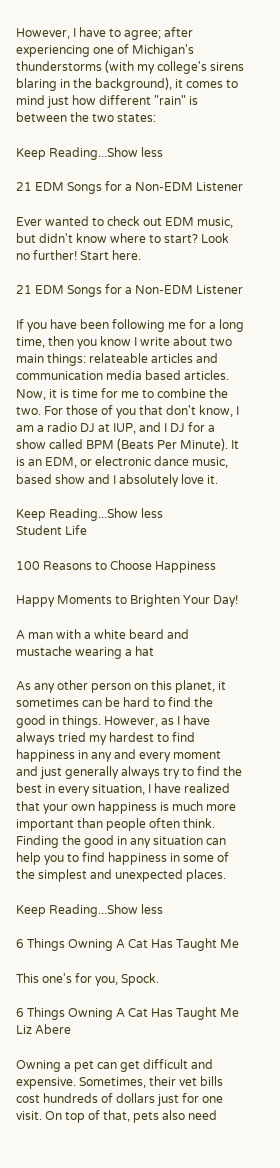However, I have to agree; after experiencing one of Michigan's thunderstorms (with my college's sirens blaring in the background), it comes to mind just how different "rain" is between the two states:

Keep Reading...Show less

21 EDM Songs for a Non-EDM Listener

Ever wanted to check out EDM music, but didn't know where to start? Look no further! Start here.

21 EDM Songs for a Non-EDM Listener

If you have been following me for a long time, then you know I write about two main things: relateable articles and communication media based articles. Now, it is time for me to combine the two. For those of you that don't know, I am a radio DJ at IUP, and I DJ for a show called BPM (Beats Per Minute). It is an EDM, or electronic dance music, based show and I absolutely love it.

Keep Reading...Show less
Student Life

100 Reasons to Choose Happiness

Happy Moments to Brighten Your Day!

A man with a white beard and mustache wearing a hat

As any other person on this planet, it sometimes can be hard to find the good in things. However, as I have always tried my hardest to find happiness in any and every moment and just generally always try to find the best in every situation, I have realized that your own happiness is much more important than people often think. Finding the good in any situation can help you to find happiness in some of the simplest and unexpected places.

Keep Reading...Show less

6 Things Owning A Cat Has Taught Me

This one's for you, Spock.

6 Things Owning A Cat Has Taught Me
Liz Abere

Owning a pet can get difficult and expensive. Sometimes, their vet bills cost hundreds of dollars just for one visit. On top of that, pets also need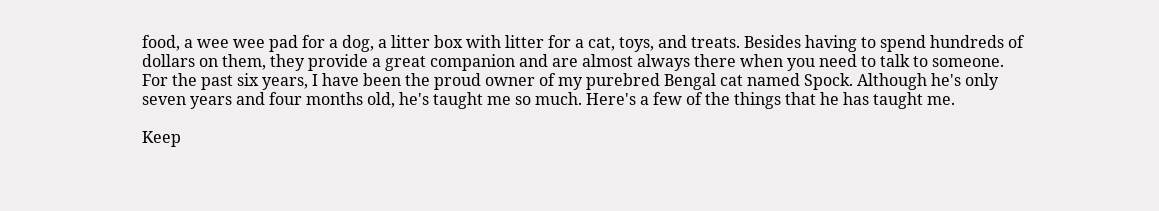food, a wee wee pad for a dog, a litter box with litter for a cat, toys, and treats. Besides having to spend hundreds of dollars on them, they provide a great companion and are almost always there when you need to talk to someone. For the past six years, I have been the proud owner of my purebred Bengal cat named Spock. Although he's only seven years and four months old, he's taught me so much. Here's a few of the things that he has taught me.

Keep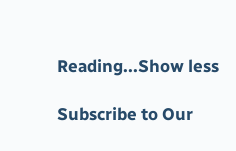Reading...Show less

Subscribe to Our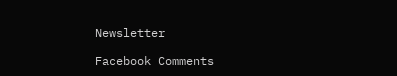Newsletter

Facebook Comments